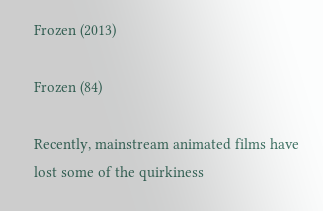Frozen (2013)

Frozen (84)

Recently, mainstream animated films have lost some of the quirkiness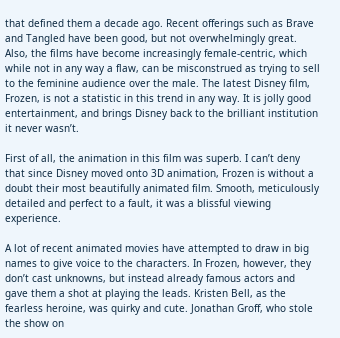that defined them a decade ago. Recent offerings such as Brave and Tangled have been good, but not overwhelmingly great. Also, the films have become increasingly female-centric, which while not in any way a flaw, can be misconstrued as trying to sell to the feminine audience over the male. The latest Disney film, Frozen, is not a statistic in this trend in any way. It is jolly good entertainment, and brings Disney back to the brilliant institution it never wasn’t.

First of all, the animation in this film was superb. I can’t deny that since Disney moved onto 3D animation, Frozen is without a doubt their most beautifully animated film. Smooth, meticulously detailed and perfect to a fault, it was a blissful viewing experience.

A lot of recent animated movies have attempted to draw in big names to give voice to the characters. In Frozen, however, they don’t cast unknowns, but instead already famous actors and gave them a shot at playing the leads. Kristen Bell, as the fearless heroine, was quirky and cute. Jonathan Groff, who stole the show on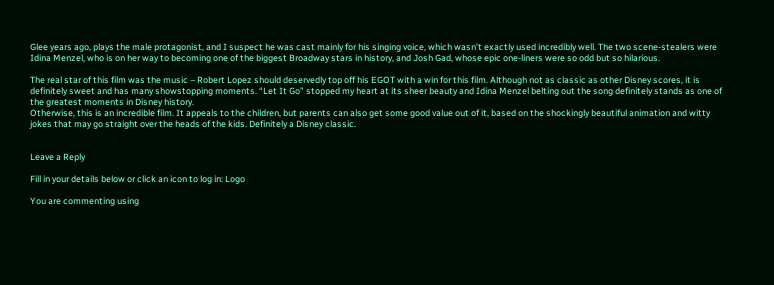Glee years ago, plays the male protagonist, and I suspect he was cast mainly for his singing voice, which wasn’t exactly used incredibly well. The two scene-stealers were Idina Menzel, who is on her way to becoming one of the biggest Broadway stars in history, and Josh Gad, whose epic one-liners were so odd but so hilarious.

The real star of this film was the music – Robert Lopez should deservedly top off his EGOT with a win for this film. Although not as classic as other Disney scores, it is definitely sweet and has many showstopping moments. “Let It Go” stopped my heart at its sheer beauty and Idina Menzel belting out the song definitely stands as one of the greatest moments in Disney history.
Otherwise, this is an incredible film. It appeals to the children, but parents can also get some good value out of it, based on the shockingly beautiful animation and witty jokes that may go straight over the heads of the kids. Definitely a Disney classic.


Leave a Reply

Fill in your details below or click an icon to log in: Logo

You are commenting using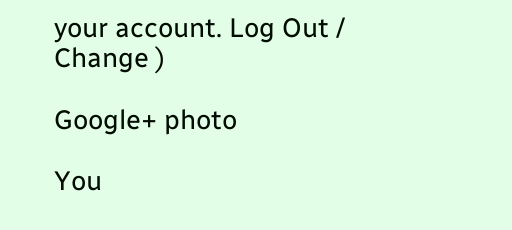your account. Log Out /  Change )

Google+ photo

You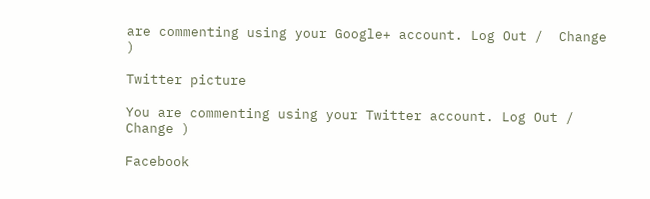are commenting using your Google+ account. Log Out /  Change )

Twitter picture

You are commenting using your Twitter account. Log Out /  Change )

Facebook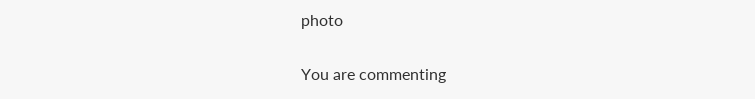photo

You are commenting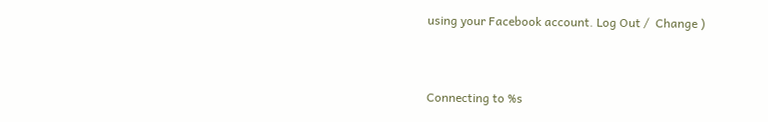using your Facebook account. Log Out /  Change )


Connecting to %s